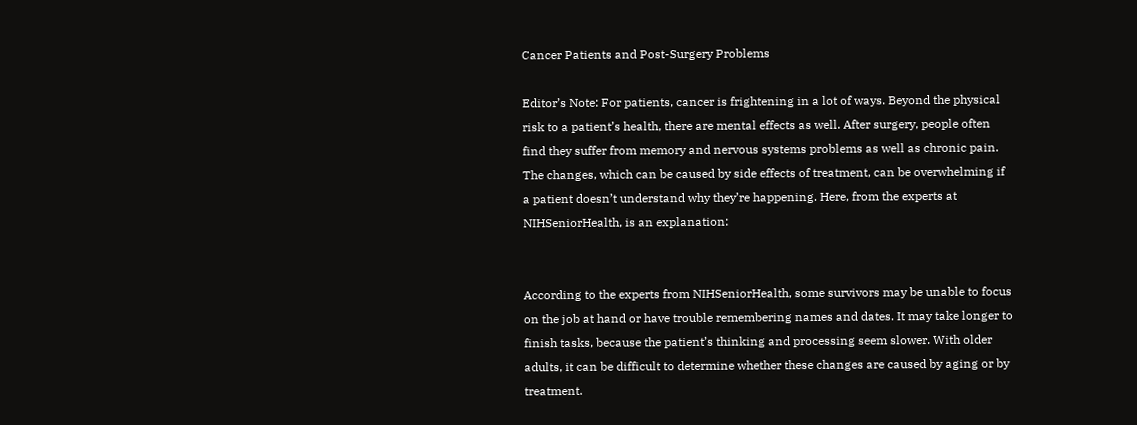Cancer Patients and Post-Surgery Problems

Editor’s Note: For patients, cancer is frightening in a lot of ways. Beyond the physical risk to a patient’s health, there are mental effects as well. After surgery, people often find they suffer from memory and nervous systems problems as well as chronic pain. The changes, which can be caused by side effects of treatment, can be overwhelming if a patient doesn’t understand why they’re happening. Here, from the experts at NIHSeniorHealth, is an explanation:


According to the experts from NIHSeniorHealth, some survivors may be unable to focus on the job at hand or have trouble remembering names and dates. It may take longer to finish tasks, because the patient’s thinking and processing seem slower. With older adults, it can be difficult to determine whether these changes are caused by aging or by treatment.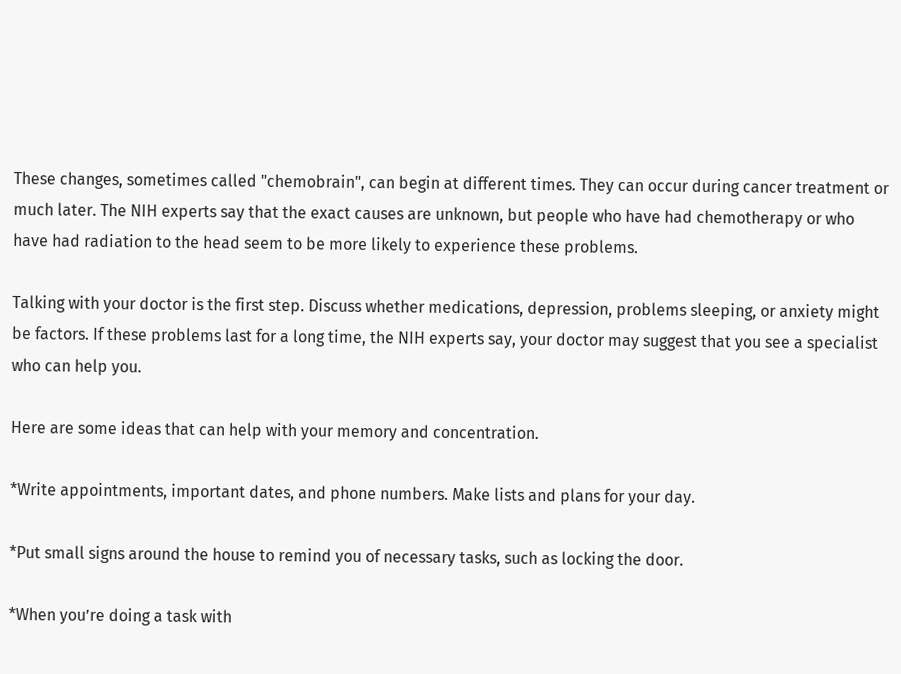These changes, sometimes called "chemobrain", can begin at different times. They can occur during cancer treatment or much later. The NIH experts say that the exact causes are unknown, but people who have had chemotherapy or who have had radiation to the head seem to be more likely to experience these problems.

Talking with your doctor is the first step. Discuss whether medications, depression, problems sleeping, or anxiety might be factors. If these problems last for a long time, the NIH experts say, your doctor may suggest that you see a specialist who can help you.

Here are some ideas that can help with your memory and concentration.

*Write appointments, important dates, and phone numbers. Make lists and plans for your day.

*Put small signs around the house to remind you of necessary tasks, such as locking the door.

*When you’re doing a task with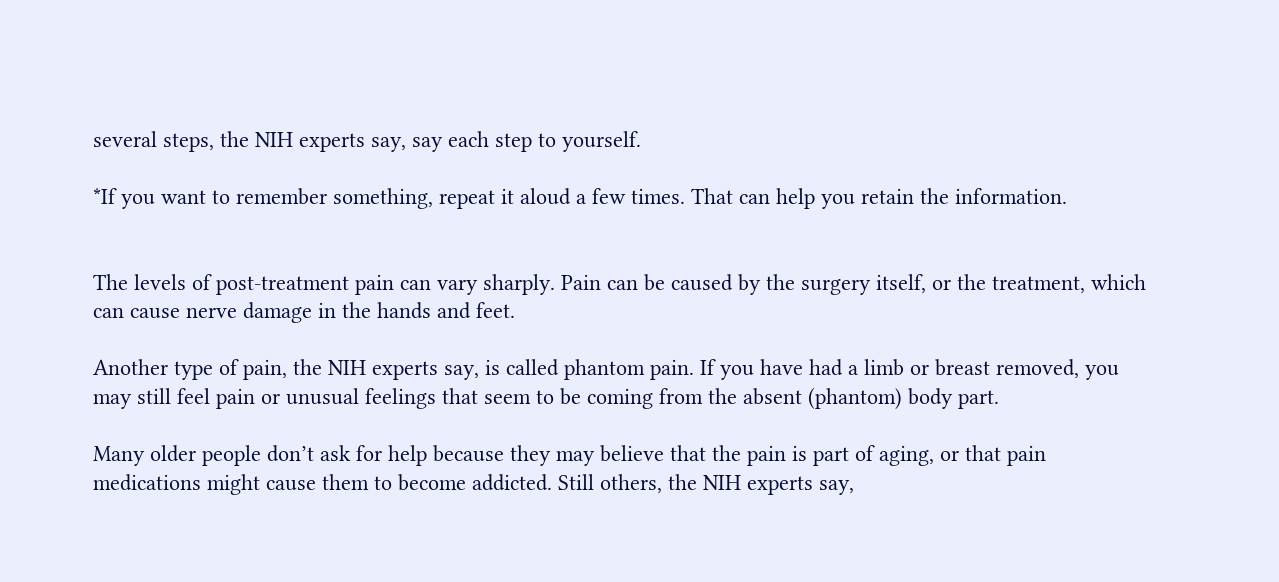several steps, the NIH experts say, say each step to yourself.

*If you want to remember something, repeat it aloud a few times. That can help you retain the information.


The levels of post-treatment pain can vary sharply. Pain can be caused by the surgery itself, or the treatment, which can cause nerve damage in the hands and feet.

Another type of pain, the NIH experts say, is called phantom pain. If you have had a limb or breast removed, you may still feel pain or unusual feelings that seem to be coming from the absent (phantom) body part.

Many older people don’t ask for help because they may believe that the pain is part of aging, or that pain medications might cause them to become addicted. Still others, the NIH experts say,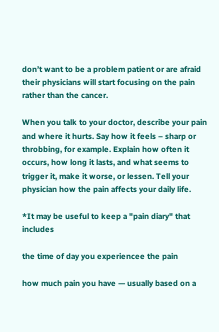don’t want to be a problem patient or are afraid their physicians will start focusing on the pain rather than the cancer.

When you talk to your doctor, describe your pain and where it hurts. Say how it feels – sharp or throbbing, for example. Explain how often it occurs, how long it lasts, and what seems to trigger it, make it worse, or lessen. Tell your physician how the pain affects your daily life.

*It may be useful to keep a "pain diary" that includes

the time of day you experiencee the pain

how much pain you have — usually based on a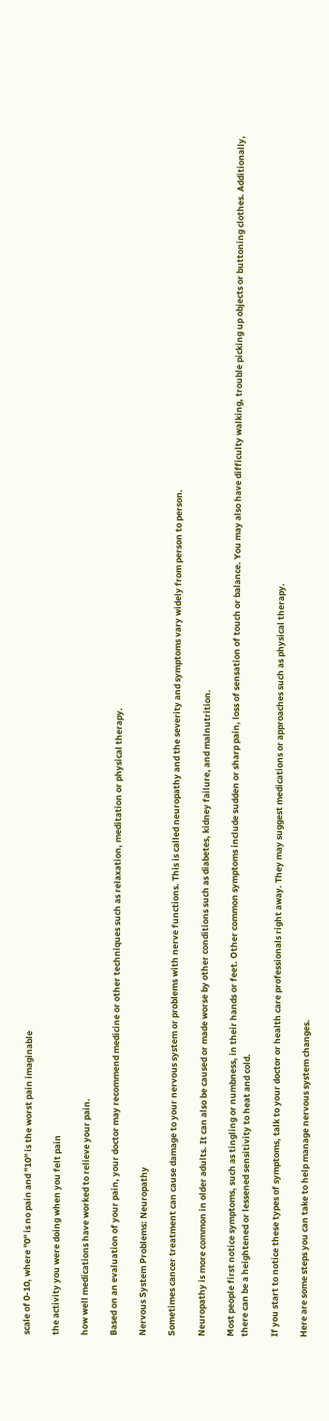scale of 0-10, where "0" is no pain and "10" is the worst pain imaginable

the activity you were doing when you felt pain

how well medications have worked to relieve your pain.

Based on an evaluation of your pain, your doctor may recommend medicine or other techniques such as relaxation, meditation or physical therapy.

Nervous System Problems: Neuropathy

Sometimes cancer treatment can cause damage to your nervous system or problems with nerve functions. This is called neuropathy and the severity and symptoms vary widely from person to person.

Neuropathy is more common in older adults. It can also be caused or made worse by other conditions such as diabetes, kidney failure, and malnutrition.

Most people first notice symptoms, such as tingling or numbness, in their hands or feet. Other common symptoms include sudden or sharp pain, loss of sensation of touch or balance. You may also have difficulty walking, trouble picking up objects or buttoning clothes. Additionally, there can be a heightened or lessened sensitivity to heat and cold.

If you start to notice these types of symptoms, talk to your doctor or health care professionals right away. They may suggest medications or approaches such as physical therapy.

Here are some steps you can take to help manage nervous system changes.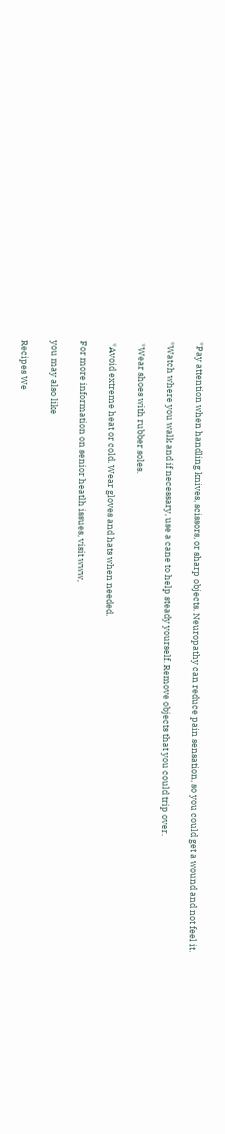*Pay attention when handling knives, scissors, or sharp objects. Neuropathy can reduce pain sensation, so you could get a wound and not feel it.

*Watch where you walk and if necessary, use a cane to help steady yourself. Remove objects that you could trip over.

 *Wear shoes with rubber soles.

 *Avoid extreme heat or cold. Wear gloves and hats when needed.

For more information on senior heatlh issues, visit www,

you may also like

Recipes We